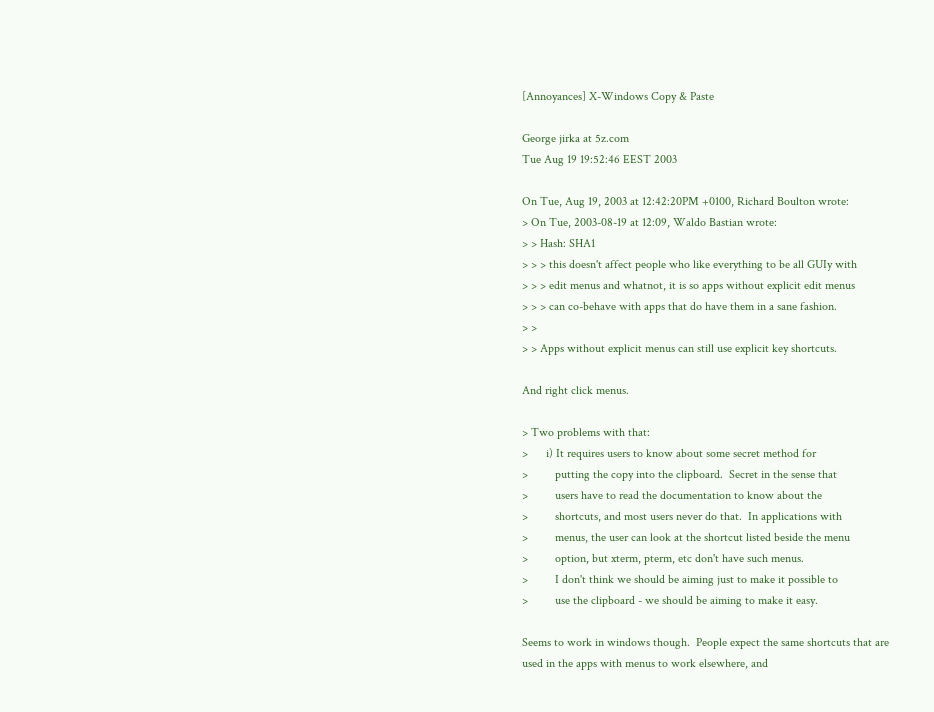[Annoyances] X-Windows Copy & Paste

George jirka at 5z.com
Tue Aug 19 19:52:46 EEST 2003

On Tue, Aug 19, 2003 at 12:42:20PM +0100, Richard Boulton wrote:
> On Tue, 2003-08-19 at 12:09, Waldo Bastian wrote:
> > Hash: SHA1
> > > this doesn't affect people who like everything to be all GUIy with
> > > edit menus and whatnot, it is so apps without explicit edit menus
> > > can co-behave with apps that do have them in a sane fashion.
> >
> > Apps without explicit menus can still use explicit key shortcuts.

And right click menus.

> Two problems with that:
>      i) It requires users to know about some secret method for
>         putting the copy into the clipboard.  Secret in the sense that
>         users have to read the documentation to know about the
>         shortcuts, and most users never do that.  In applications with
>         menus, the user can look at the shortcut listed beside the menu
>         option, but xterm, pterm, etc don't have such menus.
>         I don't think we should be aiming just to make it possible to
>         use the clipboard - we should be aiming to make it easy.

Seems to work in windows though.  People expect the same shortcuts that are
used in the apps with menus to work elsewhere, and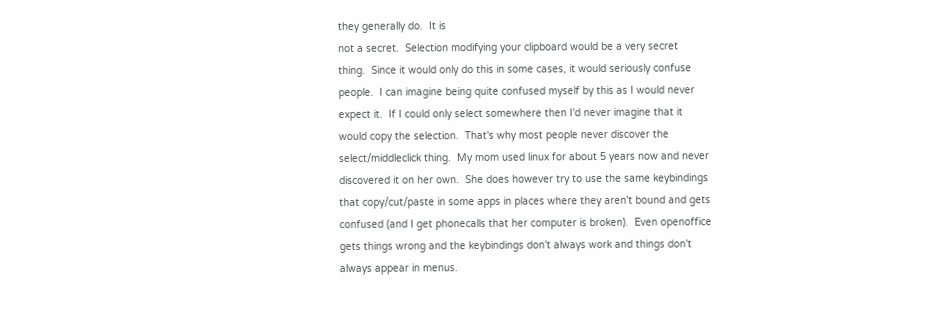they generally do.  It is
not a secret.  Selection modifying your clipboard would be a very secret
thing.  Since it would only do this in some cases, it would seriously confuse
people.  I can imagine being quite confused myself by this as I would never
expect it.  If I could only select somewhere then I'd never imagine that it
would copy the selection.  That's why most people never discover the
select/middleclick thing.  My mom used linux for about 5 years now and never
discovered it on her own.  She does however try to use the same keybindings
that copy/cut/paste in some apps in places where they aren't bound and gets
confused (and I get phonecalls that her computer is broken).  Even openoffice
gets things wrong and the keybindings don't always work and things don't
always appear in menus.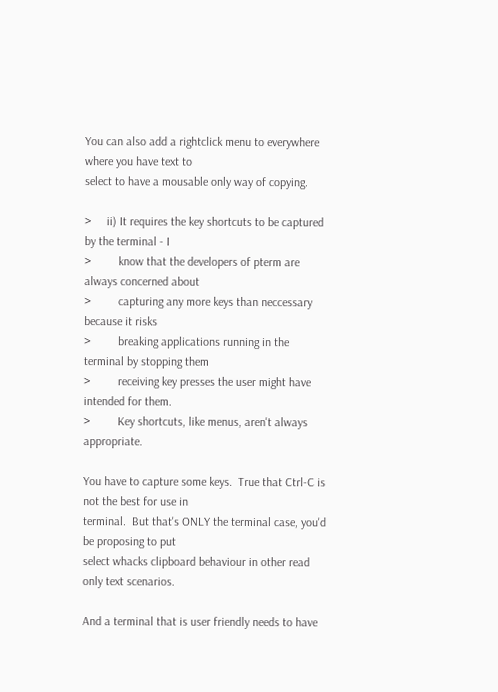You can also add a rightclick menu to everywhere where you have text to
select to have a mousable only way of copying.

>     ii) It requires the key shortcuts to be captured by the terminal - I
>         know that the developers of pterm are always concerned about
>         capturing any more keys than neccessary because it risks
>         breaking applications running in the terminal by stopping them
>         receiving key presses the user might have intended for them.
>         Key shortcuts, like menus, aren't always appropriate.

You have to capture some keys.  True that Ctrl-C is not the best for use in
terminal.  But that's ONLY the terminal case, you'd be proposing to put
select whacks clipboard behaviour in other read only text scenarios.

And a terminal that is user friendly needs to have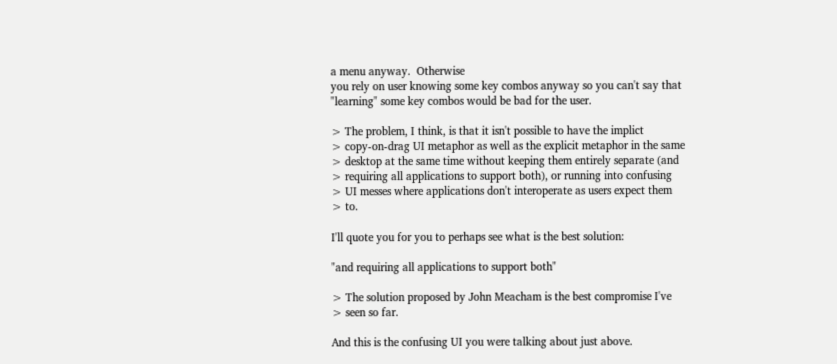a menu anyway.  Otherwise
you rely on user knowing some key combos anyway so you can't say that
"learning" some key combos would be bad for the user.

> The problem, I think, is that it isn't possible to have the implict
> copy-on-drag UI metaphor as well as the explicit metaphor in the same
> desktop at the same time without keeping them entirely separate (and
> requiring all applications to support both), or running into confusing
> UI messes where applications don't interoperate as users expect them
> to.

I'll quote you for you to perhaps see what is the best solution:

"and requiring all applications to support both"

> The solution proposed by John Meacham is the best compromise I've
> seen so far.

And this is the confusing UI you were talking about just above.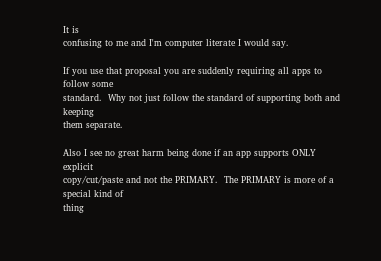It is
confusing to me and I'm computer literate I would say.

If you use that proposal you are suddenly requiring all apps to follow some
standard.  Why not just follow the standard of supporting both and keeping
them separate.

Also I see no great harm being done if an app supports ONLY explicit
copy/cut/paste and not the PRIMARY.  The PRIMARY is more of a special kind of
thing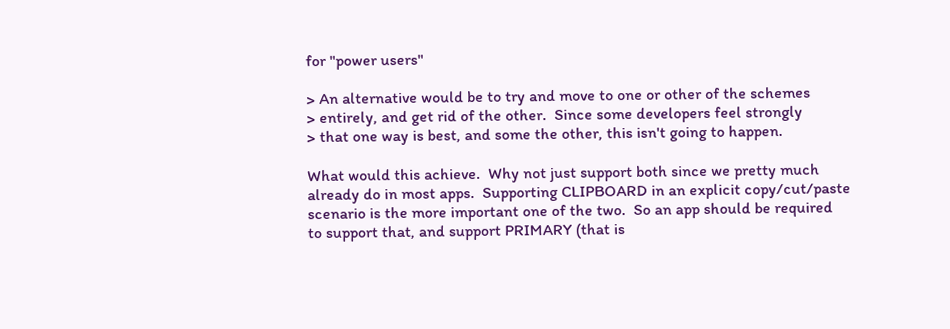for "power users"

> An alternative would be to try and move to one or other of the schemes
> entirely, and get rid of the other.  Since some developers feel strongly
> that one way is best, and some the other, this isn't going to happen.

What would this achieve.  Why not just support both since we pretty much
already do in most apps.  Supporting CLIPBOARD in an explicit copy/cut/paste
scenario is the more important one of the two.  So an app should be required
to support that, and support PRIMARY (that is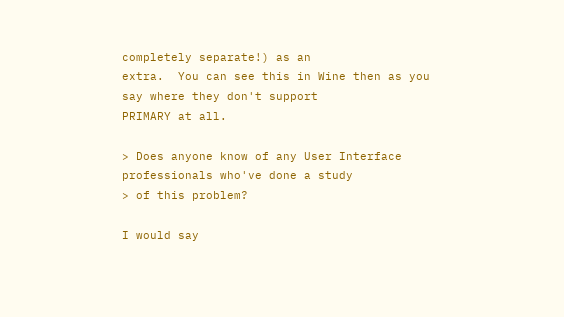completely separate!) as an
extra.  You can see this in Wine then as you say where they don't support
PRIMARY at all.

> Does anyone know of any User Interface professionals who've done a study
> of this problem?

I would say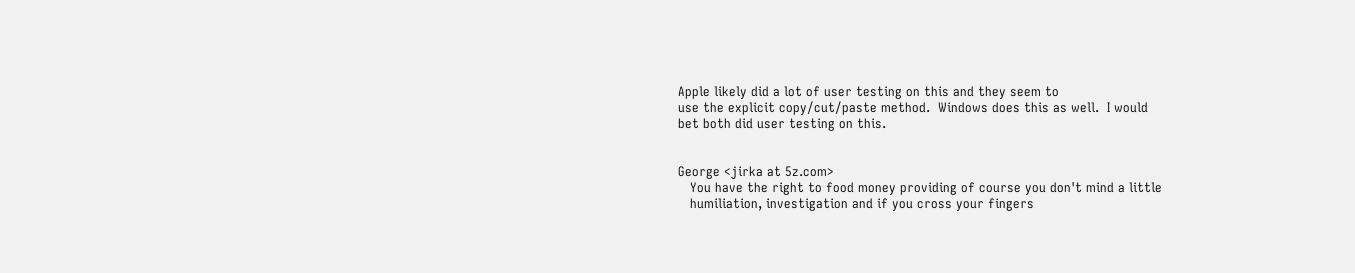Apple likely did a lot of user testing on this and they seem to
use the explicit copy/cut/paste method.  Windows does this as well.  I would
bet both did user testing on this.


George <jirka at 5z.com>
   You have the right to food money providing of course you don't mind a little
   humiliation, investigation and if you cross your fingers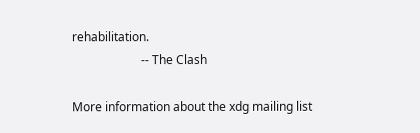rehabilitation.
                       -- The Clash

More information about the xdg mailing list